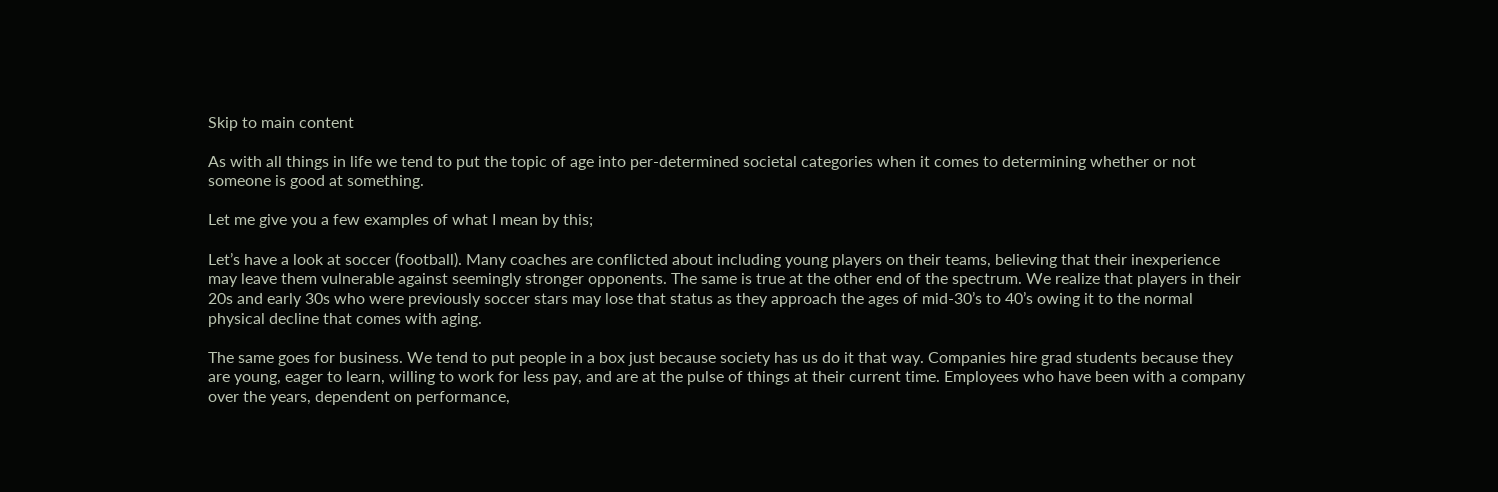Skip to main content

As with all things in life we tend to put the topic of age into per-determined societal categories when it comes to determining whether or not someone is good at something.

Let me give you a few examples of what I mean by this;

Let’s have a look at soccer (football). Many coaches are conflicted about including young players on their teams, believing that their inexperience may leave them vulnerable against seemingly stronger opponents. The same is true at the other end of the spectrum. We realize that players in their 20s and early 30s who were previously soccer stars may lose that status as they approach the ages of mid-30’s to 40’s owing it to the normal physical decline that comes with aging.

The same goes for business. We tend to put people in a box just because society has us do it that way. Companies hire grad students because they are young, eager to learn, willing to work for less pay, and are at the pulse of things at their current time. Employees who have been with a company over the years, dependent on performance,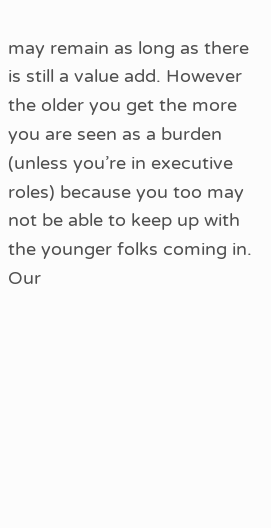may remain as long as there is still a value add. However the older you get the more you are seen as a burden (unless you’re in executive roles) because you too may not be able to keep up with the younger folks coming in. Our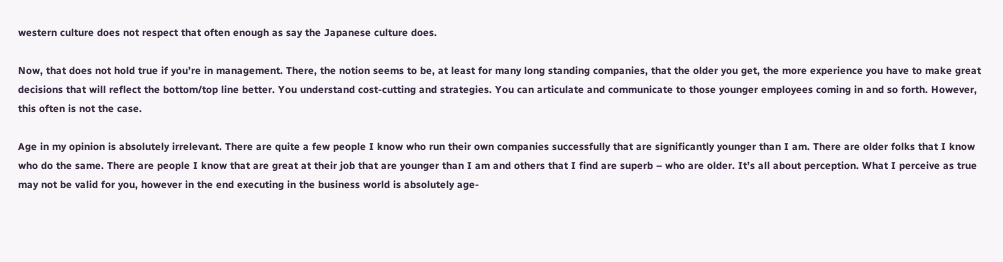western culture does not respect that often enough as say the Japanese culture does.

Now, that does not hold true if you’re in management. There, the notion seems to be, at least for many long standing companies, that the older you get, the more experience you have to make great decisions that will reflect the bottom/top line better. You understand cost-cutting and strategies. You can articulate and communicate to those younger employees coming in and so forth. However, this often is not the case.

Age in my opinion is absolutely irrelevant. There are quite a few people I know who run their own companies successfully that are significantly younger than I am. There are older folks that I know who do the same. There are people I know that are great at their job that are younger than I am and others that I find are superb – who are older. It’s all about perception. What I perceive as true may not be valid for you, however in the end executing in the business world is absolutely age-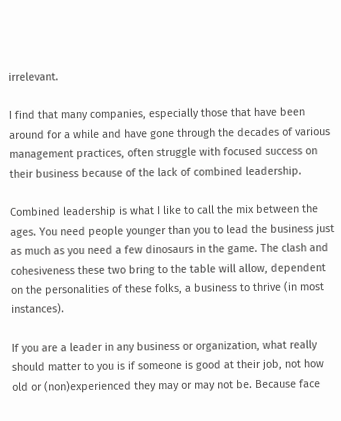irrelevant.

I find that many companies, especially those that have been around for a while and have gone through the decades of various management practices, often struggle with focused success on their business because of the lack of combined leadership.

Combined leadership is what I like to call the mix between the ages. You need people younger than you to lead the business just as much as you need a few dinosaurs in the game. The clash and cohesiveness these two bring to the table will allow, dependent on the personalities of these folks, a business to thrive (in most instances).

If you are a leader in any business or organization, what really should matter to you is if someone is good at their job, not how old or (non)experienced they may or may not be. Because face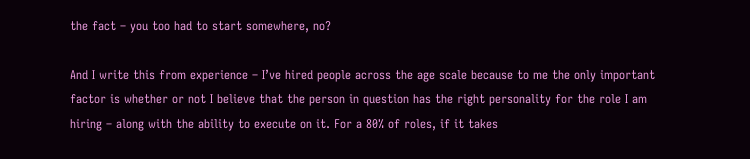the fact – you too had to start somewhere, no?

And I write this from experience – I’ve hired people across the age scale because to me the only important factor is whether or not I believe that the person in question has the right personality for the role I am hiring – along with the ability to execute on it. For a 80% of roles, if it takes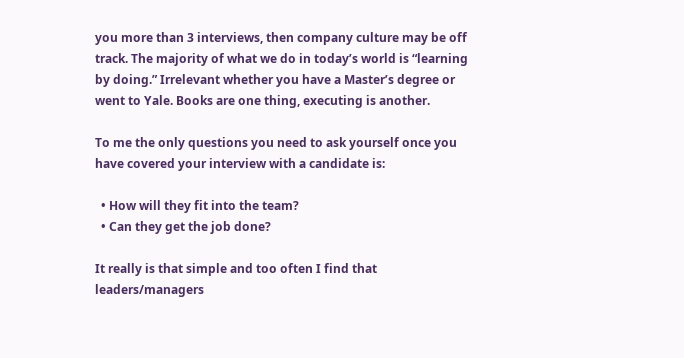you more than 3 interviews, then company culture may be off track. The majority of what we do in today’s world is “learning by doing.” Irrelevant whether you have a Master’s degree or went to Yale. Books are one thing, executing is another.

To me the only questions you need to ask yourself once you have covered your interview with a candidate is:

  • How will they fit into the team?
  • Can they get the job done?

It really is that simple and too often I find that leaders/managers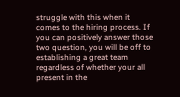struggle with this when it comes to the hiring process. If you can positively answer those two question, you will be off to establishing a great team regardless of whether your all present in the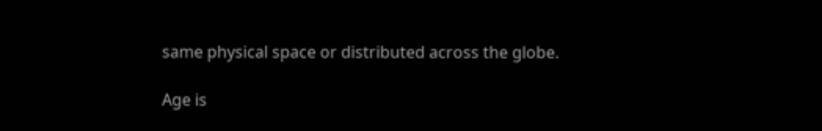same physical space or distributed across the globe.

Age is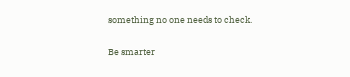something no one needs to check.

Be smarter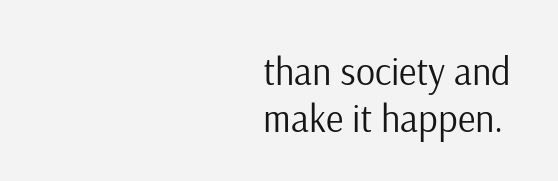than society and make it happen.